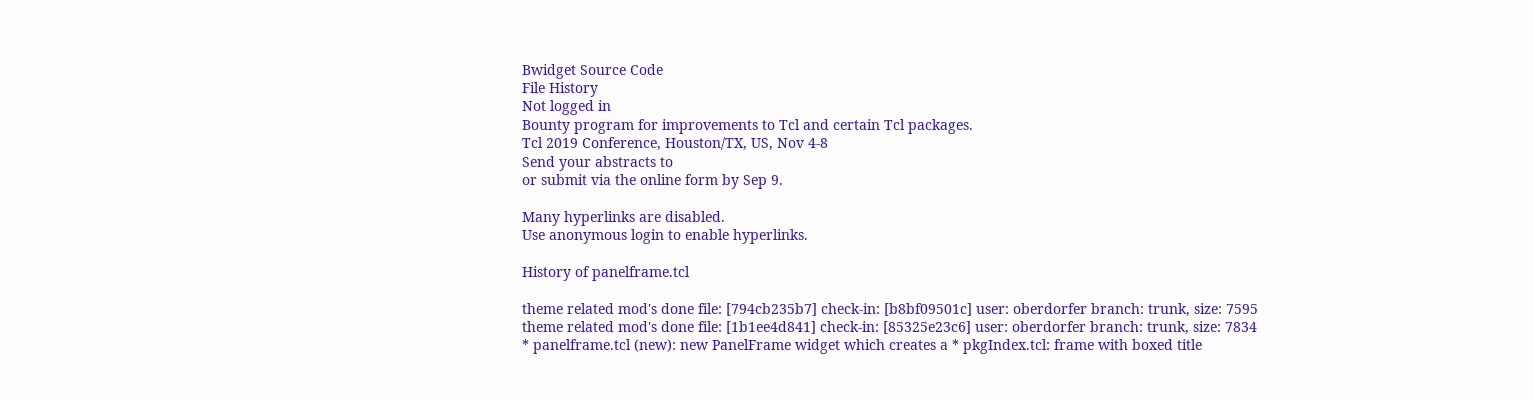Bwidget Source Code
File History
Not logged in
Bounty program for improvements to Tcl and certain Tcl packages.
Tcl 2019 Conference, Houston/TX, US, Nov 4-8
Send your abstracts to
or submit via the online form by Sep 9.

Many hyperlinks are disabled.
Use anonymous login to enable hyperlinks.

History of panelframe.tcl

theme related mod's done file: [794cb235b7] check-in: [b8bf09501c] user: oberdorfer branch: trunk, size: 7595
theme related mod's done file: [1b1ee4d841] check-in: [85325e23c6] user: oberdorfer branch: trunk, size: 7834
* panelframe.tcl (new): new PanelFrame widget which creates a * pkgIndex.tcl: frame with boxed title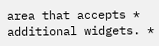area that accepts * additional widgets. *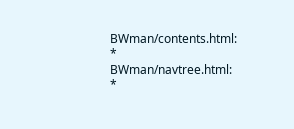BWman/contents.html: * BWman/navtree.html: *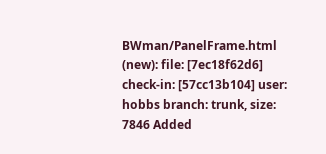BWman/PanelFrame.html (new): file: [7ec18f62d6] check-in: [57cc13b104] user: hobbs branch: trunk, size: 7846 Added